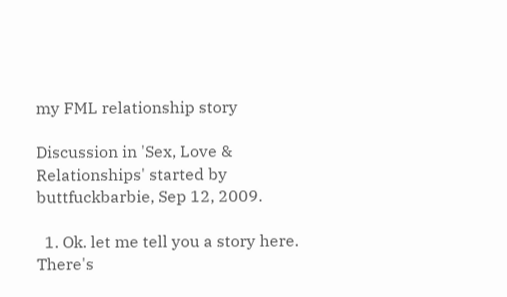my FML relationship story

Discussion in 'Sex, Love & Relationships' started by buttfuckbarbie, Sep 12, 2009.

  1. Ok. let me tell you a story here. There's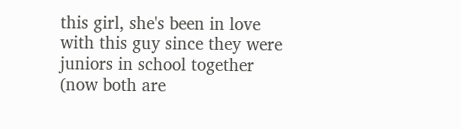this girl, she's been in love with this guy since they were juniors in school together (now both are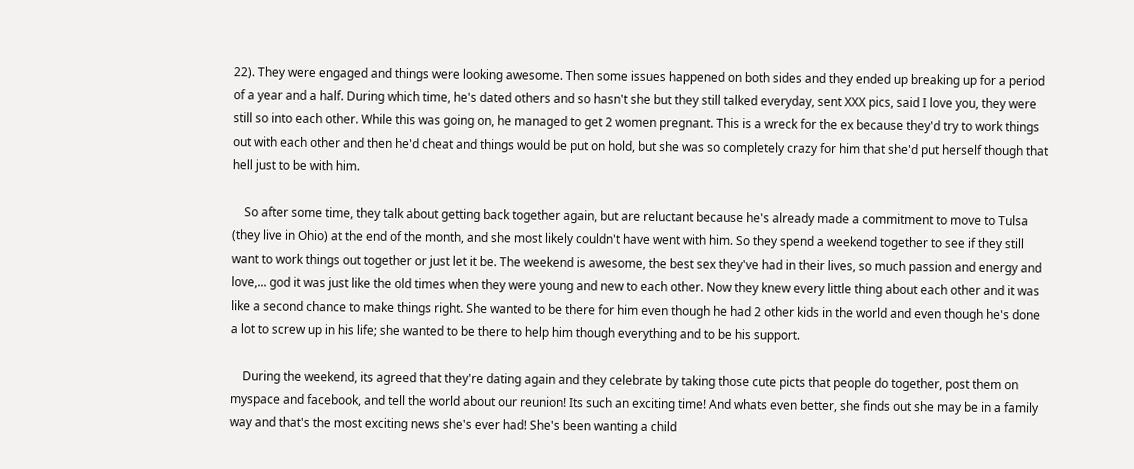22). They were engaged and things were looking awesome. Then some issues happened on both sides and they ended up breaking up for a period of a year and a half. During which time, he's dated others and so hasn't she but they still talked everyday, sent XXX pics, said I love you, they were still so into each other. While this was going on, he managed to get 2 women pregnant. This is a wreck for the ex because they'd try to work things out with each other and then he'd cheat and things would be put on hold, but she was so completely crazy for him that she'd put herself though that hell just to be with him.

    So after some time, they talk about getting back together again, but are reluctant because he's already made a commitment to move to Tulsa (they live in Ohio) at the end of the month, and she most likely couldn't have went with him. So they spend a weekend together to see if they still want to work things out together or just let it be. The weekend is awesome, the best sex they've had in their lives, so much passion and energy and love,... god it was just like the old times when they were young and new to each other. Now they knew every little thing about each other and it was like a second chance to make things right. She wanted to be there for him even though he had 2 other kids in the world and even though he's done a lot to screw up in his life; she wanted to be there to help him though everything and to be his support.

    During the weekend, its agreed that they're dating again and they celebrate by taking those cute picts that people do together, post them on myspace and facebook, and tell the world about our reunion! Its such an exciting time! And whats even better, she finds out she may be in a family way and that's the most exciting news she's ever had! She's been wanting a child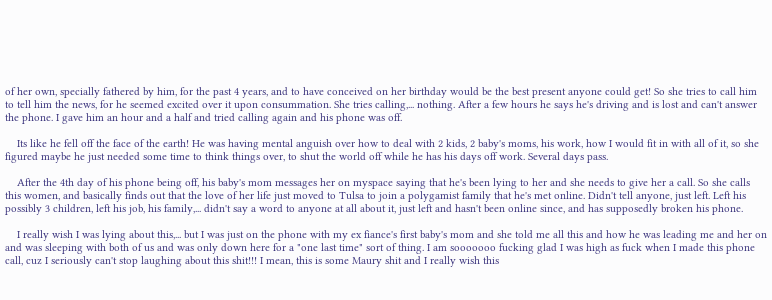of her own, specially fathered by him, for the past 4 years, and to have conceived on her birthday would be the best present anyone could get! So she tries to call him to tell him the news, for he seemed excited over it upon consummation. She tries calling,... nothing. After a few hours he says he's driving and is lost and can't answer the phone. I gave him an hour and a half and tried calling again and his phone was off.

    Its like he fell off the face of the earth! He was having mental anguish over how to deal with 2 kids, 2 baby's moms, his work, how I would fit in with all of it, so she figured maybe he just needed some time to think things over, to shut the world off while he has his days off work. Several days pass.

    After the 4th day of his phone being off, his baby's mom messages her on myspace saying that he's been lying to her and she needs to give her a call. So she calls this women, and basically finds out that the love of her life just moved to Tulsa to join a polygamist family that he's met online. Didn't tell anyone, just left. Left his possibly 3 children, left his job, his family,... didn't say a word to anyone at all about it, just left and hasn't been online since, and has supposedly broken his phone.

    I really wish I was lying about this,... but I was just on the phone with my ex fiance's first baby's mom and she told me all this and how he was leading me and her on and was sleeping with both of us and was only down here for a "one last time" sort of thing. I am sooooooo fucking glad I was high as fuck when I made this phone call, cuz I seriously can't stop laughing about this shit!!! I mean, this is some Maury shit and I really wish this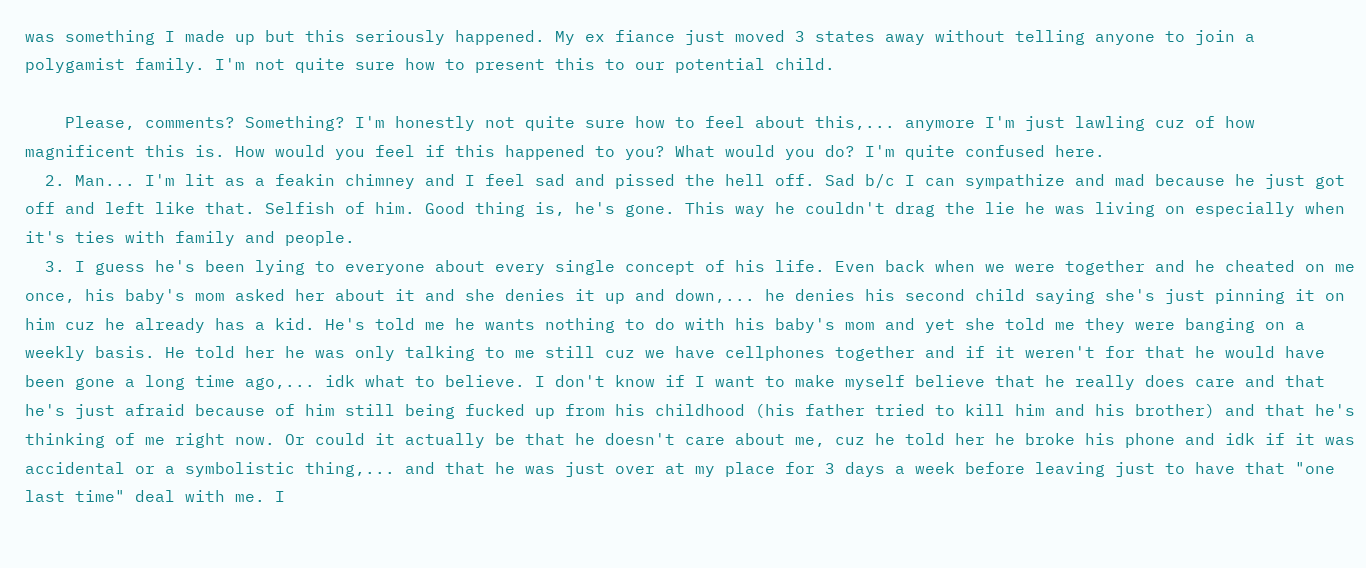was something I made up but this seriously happened. My ex fiance just moved 3 states away without telling anyone to join a polygamist family. I'm not quite sure how to present this to our potential child.

    Please, comments? Something? I'm honestly not quite sure how to feel about this,... anymore I'm just lawling cuz of how magnificent this is. How would you feel if this happened to you? What would you do? I'm quite confused here.
  2. Man... I'm lit as a feakin chimney and I feel sad and pissed the hell off. Sad b/c I can sympathize and mad because he just got off and left like that. Selfish of him. Good thing is, he's gone. This way he couldn't drag the lie he was living on especially when it's ties with family and people.
  3. I guess he's been lying to everyone about every single concept of his life. Even back when we were together and he cheated on me once, his baby's mom asked her about it and she denies it up and down,... he denies his second child saying she's just pinning it on him cuz he already has a kid. He's told me he wants nothing to do with his baby's mom and yet she told me they were banging on a weekly basis. He told her he was only talking to me still cuz we have cellphones together and if it weren't for that he would have been gone a long time ago,... idk what to believe. I don't know if I want to make myself believe that he really does care and that he's just afraid because of him still being fucked up from his childhood (his father tried to kill him and his brother) and that he's thinking of me right now. Or could it actually be that he doesn't care about me, cuz he told her he broke his phone and idk if it was accidental or a symbolistic thing,... and that he was just over at my place for 3 days a week before leaving just to have that "one last time" deal with me. I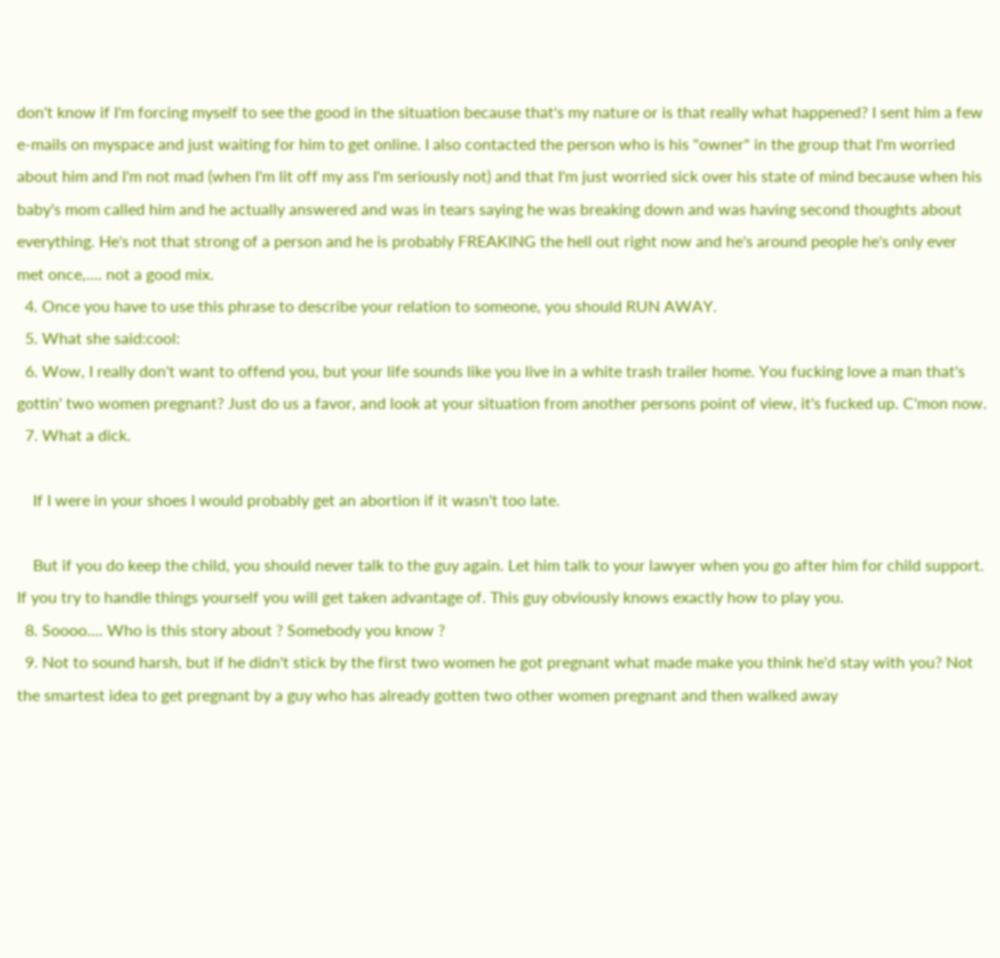don't know if I'm forcing myself to see the good in the situation because that's my nature or is that really what happened? I sent him a few e-mails on myspace and just waiting for him to get online. I also contacted the person who is his "owner" in the group that I'm worried about him and I'm not mad (when I'm lit off my ass I'm seriously not) and that I'm just worried sick over his state of mind because when his baby's mom called him and he actually answered and was in tears saying he was breaking down and was having second thoughts about everything. He's not that strong of a person and he is probably FREAKING the hell out right now and he's around people he's only ever met once,.... not a good mix.
  4. Once you have to use this phrase to describe your relation to someone, you should RUN AWAY.
  5. What she said:cool:
  6. Wow, I really don't want to offend you, but your life sounds like you live in a white trash trailer home. You fucking love a man that's gottin' two women pregnant? Just do us a favor, and look at your situation from another persons point of view, it's fucked up. C'mon now.
  7. What a dick.

    If I were in your shoes I would probably get an abortion if it wasn't too late.

    But if you do keep the child, you should never talk to the guy again. Let him talk to your lawyer when you go after him for child support. If you try to handle things yourself you will get taken advantage of. This guy obviously knows exactly how to play you.
  8. Soooo.... Who is this story about ? Somebody you know ?
  9. Not to sound harsh, but if he didn't stick by the first two women he got pregnant what made make you think he'd stay with you? Not the smartest idea to get pregnant by a guy who has already gotten two other women pregnant and then walked away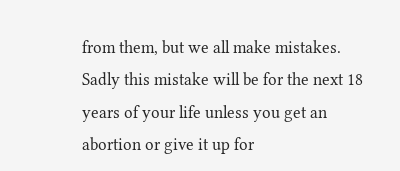from them, but we all make mistakes. Sadly this mistake will be for the next 18 years of your life unless you get an abortion or give it up for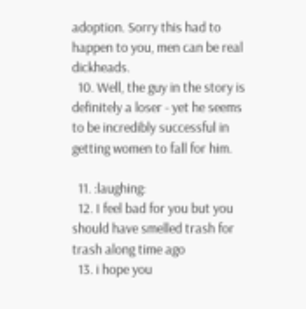adoption. Sorry this had to happen to you, men can be real dickheads.
  10. Well, the guy in the story is definitely a loser - yet he seems to be incredibly successful in getting women to fall for him.

  11. :laughing:
  12. I feel bad for you but you should have smelled trash for trash along time ago
  13. i hope you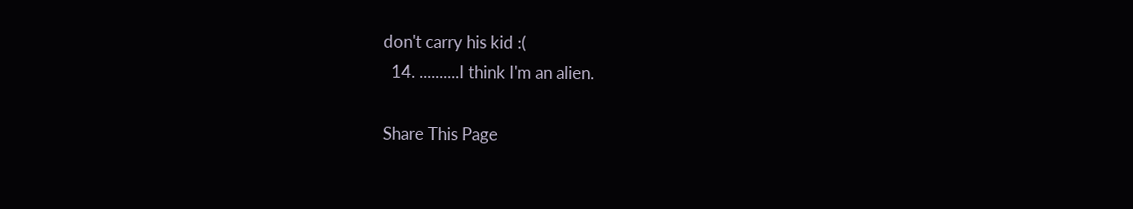don't carry his kid :(
  14. ..........I think I'm an alien.

Share This Page